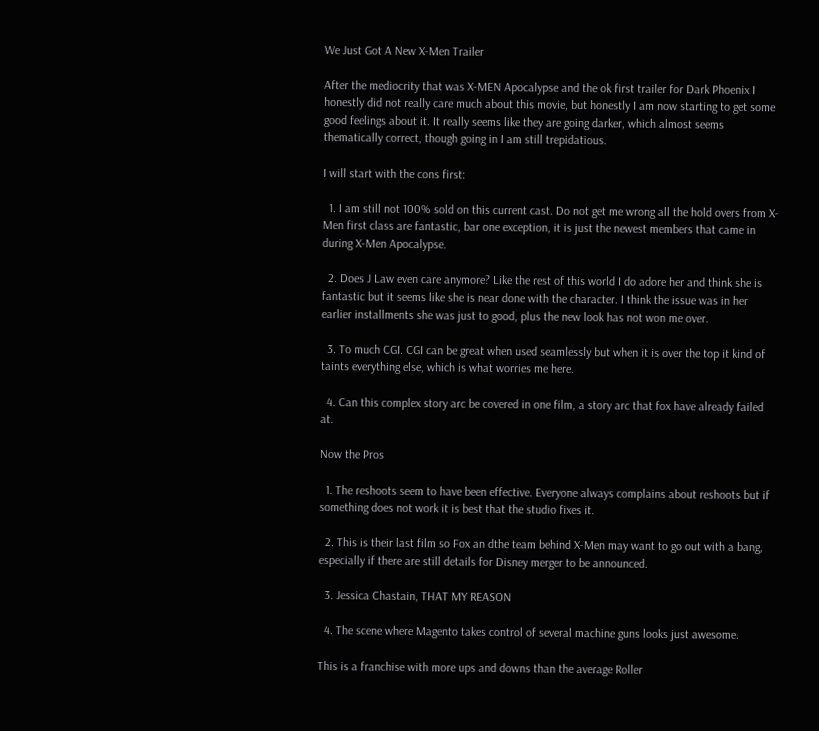We Just Got A New X-Men Trailer

After the mediocrity that was X-MEN Apocalypse and the ok first trailer for Dark Phoenix I honestly did not really care much about this movie, but honestly I am now starting to get some good feelings about it. It really seems like they are going darker, which almost seems thematically correct, though going in I am still trepidatious.

I will start with the cons first:

  1. I am still not 100% sold on this current cast. Do not get me wrong all the hold overs from X-Men first class are fantastic, bar one exception, it is just the newest members that came in during X-Men Apocalypse.

  2. Does J Law even care anymore? Like the rest of this world I do adore her and think she is fantastic but it seems like she is near done with the character. I think the issue was in her earlier installments she was just to good, plus the new look has not won me over.

  3. To much CGI. CGI can be great when used seamlessly but when it is over the top it kind of taints everything else, which is what worries me here.

  4. Can this complex story arc be covered in one film, a story arc that fox have already failed at.

Now the Pros

  1. The reshoots seem to have been effective. Everyone always complains about reshoots but if something does not work it is best that the studio fixes it.

  2. This is their last film so Fox an dthe team behind X-Men may want to go out with a bang, especially if there are still details for Disney merger to be announced.

  3. Jessica Chastain, THAT MY REASON

  4. The scene where Magento takes control of several machine guns looks just awesome.

This is a franchise with more ups and downs than the average Roller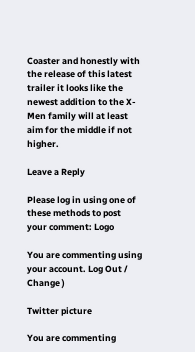Coaster and honestly with the release of this latest trailer it looks like the newest addition to the X-Men family will at least aim for the middle if not higher.

Leave a Reply

Please log in using one of these methods to post your comment: Logo

You are commenting using your account. Log Out /  Change )

Twitter picture

You are commenting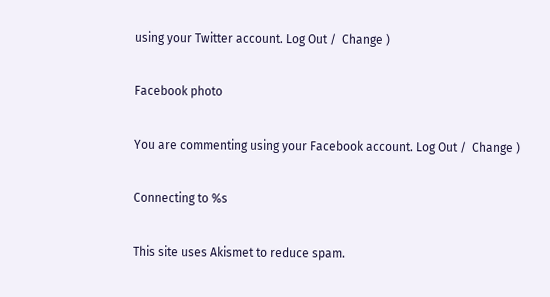using your Twitter account. Log Out /  Change )

Facebook photo

You are commenting using your Facebook account. Log Out /  Change )

Connecting to %s

This site uses Akismet to reduce spam.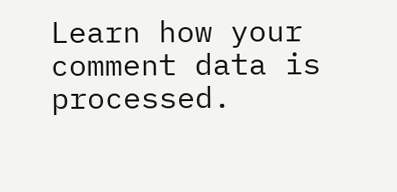Learn how your comment data is processed.